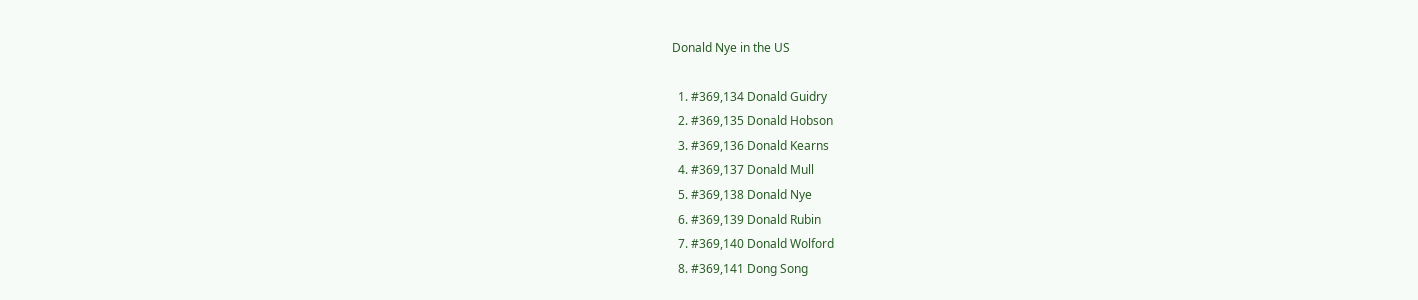Donald Nye in the US

  1. #369,134 Donald Guidry
  2. #369,135 Donald Hobson
  3. #369,136 Donald Kearns
  4. #369,137 Donald Mull
  5. #369,138 Donald Nye
  6. #369,139 Donald Rubin
  7. #369,140 Donald Wolford
  8. #369,141 Dong Song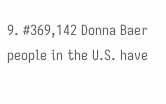9. #369,142 Donna Baer
people in the U.S. have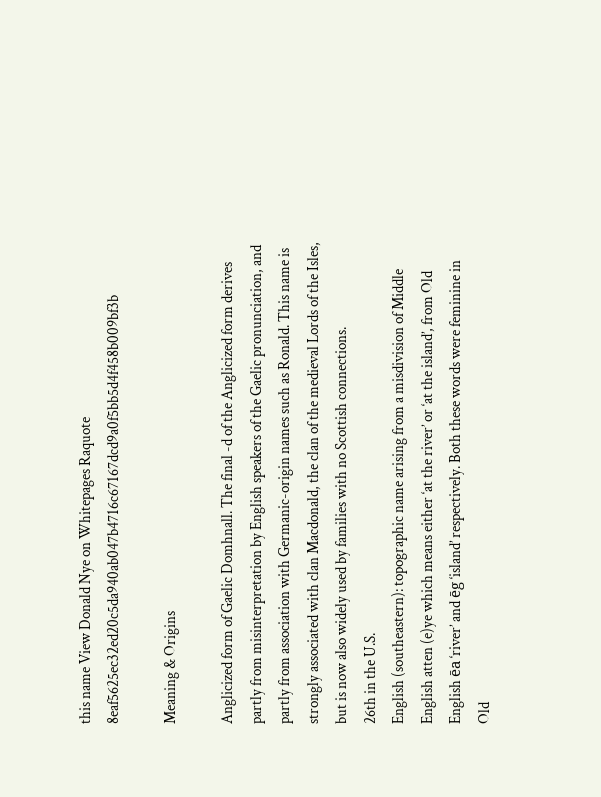this name View Donald Nye on Whitepages Raquote 8eaf5625ec32ed20c5da940ab047b4716c67167dcd9a0f5bb5d4f458b009bf3b

Meaning & Origins

Anglicized form of Gaelic Domhnall. The final -d of the Anglicized form derives partly from misinterpretation by English speakers of the Gaelic pronunciation, and partly from association with Germanic-origin names such as Ronald. This name is strongly associated with clan Macdonald, the clan of the medieval Lords of the Isles, but is now also widely used by families with no Scottish connections.
26th in the U.S.
English (southeastern): topographic name arising from a misdivision of Middle English atten (e)ye which means either ‘at the river’ or ‘at the island’, from Old English ēa ‘river’ and ēg ‘island’ respectively. Both these words were feminine in Old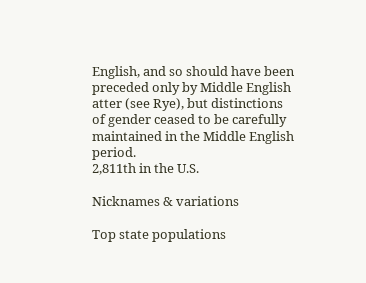English, and so should have been preceded only by Middle English atter (see Rye), but distinctions of gender ceased to be carefully maintained in the Middle English period.
2,811th in the U.S.

Nicknames & variations

Top state populations